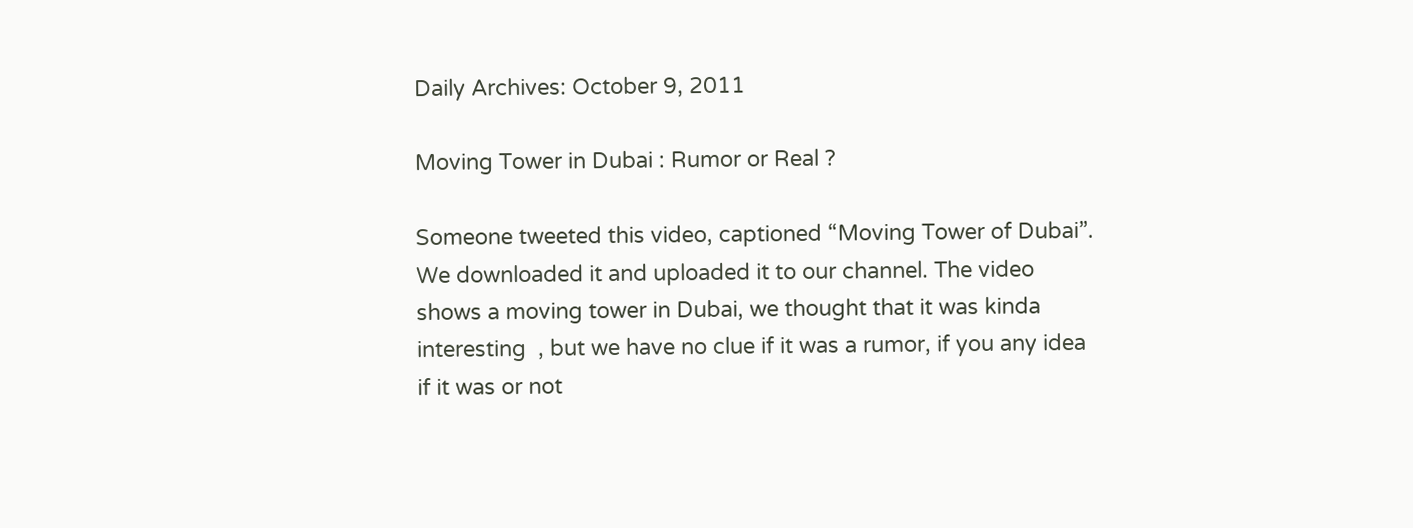Daily Archives: October 9, 2011

Moving Tower in Dubai : Rumor or Real ?

Someone tweeted this video, captioned “Moving Tower of Dubai”. We downloaded it and uploaded it to our channel. The video shows a moving tower in Dubai, we thought that it was kinda interesting  , but we have no clue if it was a rumor, if you any idea if it was or not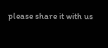please share it with us